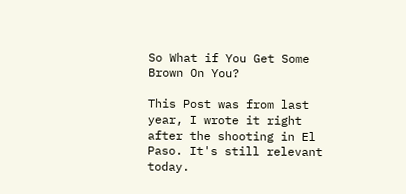So What if You Get Some Brown On You?

This Post was from last year, I wrote it right after the shooting in El Paso. It's still relevant today.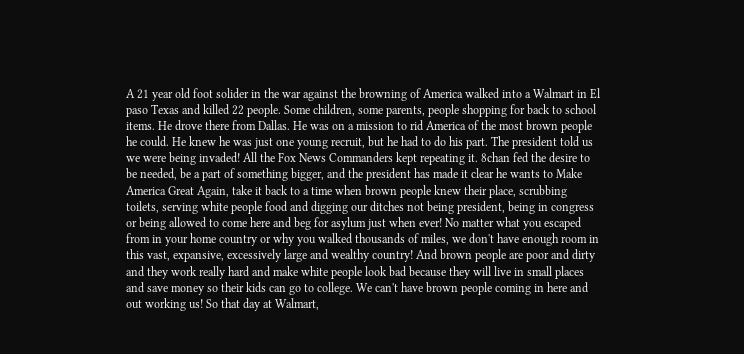A 21 year old foot solider in the war against the browning of America walked into a Walmart in El paso Texas and killed 22 people. Some children, some parents, people shopping for back to school items. He drove there from Dallas. He was on a mission to rid America of the most brown people he could. He knew he was just one young recruit, but he had to do his part. The president told us we were being invaded! All the Fox News Commanders kept repeating it. 8chan fed the desire to be needed, be a part of something bigger, and the president has made it clear he wants to Make America Great Again, take it back to a time when brown people knew their place, scrubbing toilets, serving white people food and digging our ditches not being president, being in congress or being allowed to come here and beg for asylum just when ever! No matter what you escaped from in your home country or why you walked thousands of miles, we don't have enough room in this vast, expansive, excessively large and wealthy country! And brown people are poor and dirty and they work really hard and make white people look bad because they will live in small places and save money so their kids can go to college. We can't have brown people coming in here and out working us! So that day at Walmart,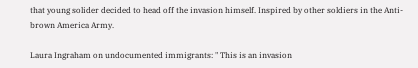that young solider decided to head off the invasion himself. Inspired by other soldiers in the Anti-brown America Army.

Laura Ingraham on undocumented immigrants: " This is an invasion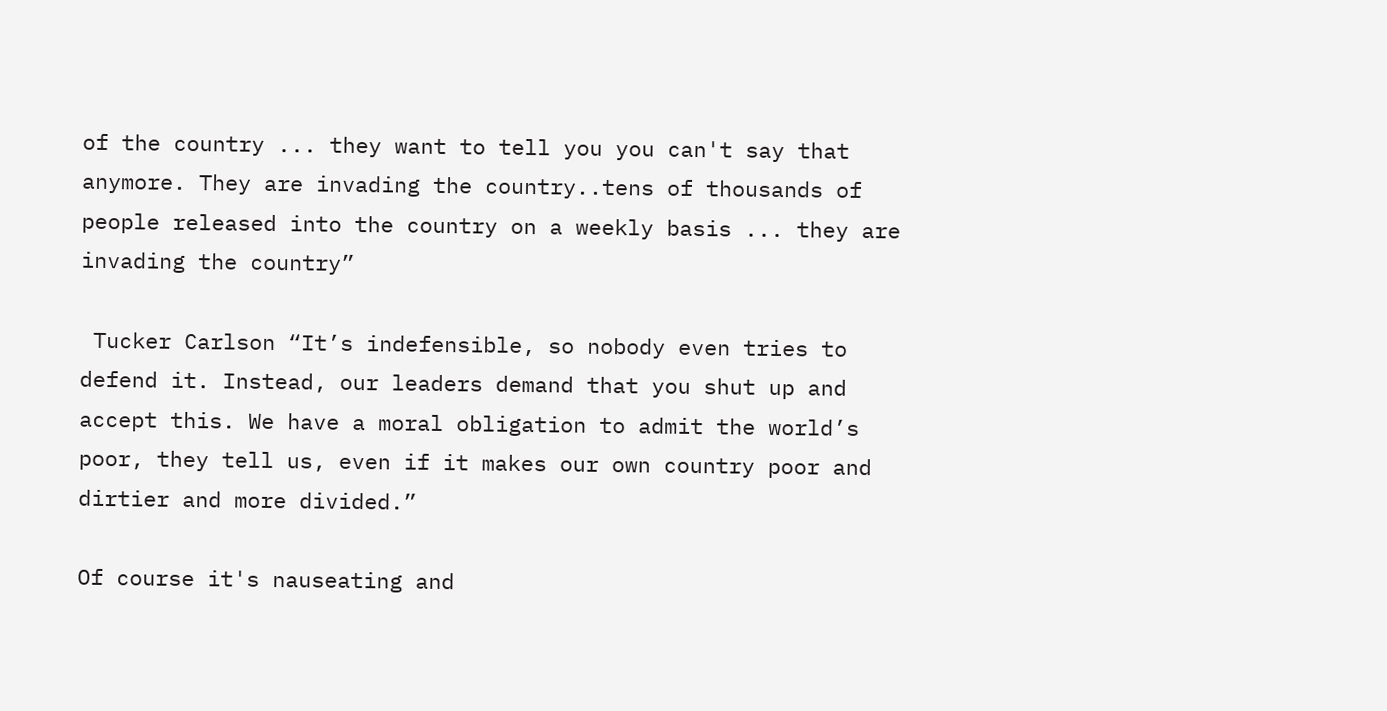of the country ... they want to tell you you can't say that anymore. They are invading the country..tens of thousands of people released into the country on a weekly basis ... they are invading the country”

 Tucker Carlson “It’s indefensible, so nobody even tries to defend it. Instead, our leaders demand that you shut up and accept this. We have a moral obligation to admit the world’s poor, they tell us, even if it makes our own country poor and dirtier and more divided.”

Of course it's nauseating and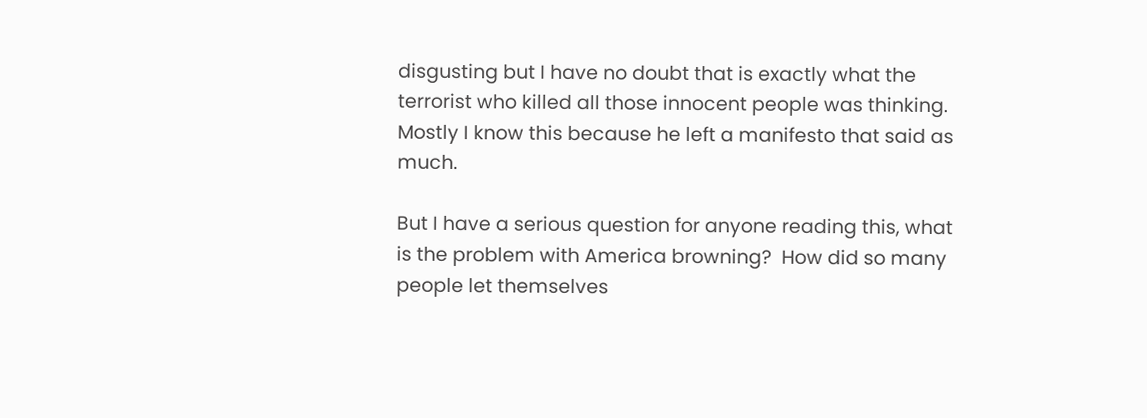disgusting but I have no doubt that is exactly what the terrorist who killed all those innocent people was thinking. Mostly I know this because he left a manifesto that said as much.

But I have a serious question for anyone reading this, what is the problem with America browning?  How did so many people let themselves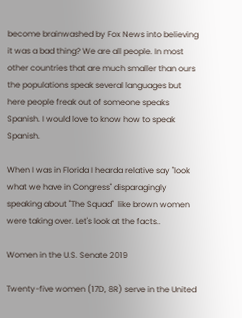become brainwashed by Fox News into believing it was a bad thing? We are all people. In most other countries that are much smaller than ours the populations speak several languages but here people freak out of someone speaks Spanish. I would love to know how to speak Spanish.

When I was in Florida I hearda relative say "look what we have in Congress" disparagingly speaking about "The Squad"  like brown women were taking over. Let's look at the facts..

Women in the U.S. Senate 2019

Twenty-five women (17D, 8R) serve in the United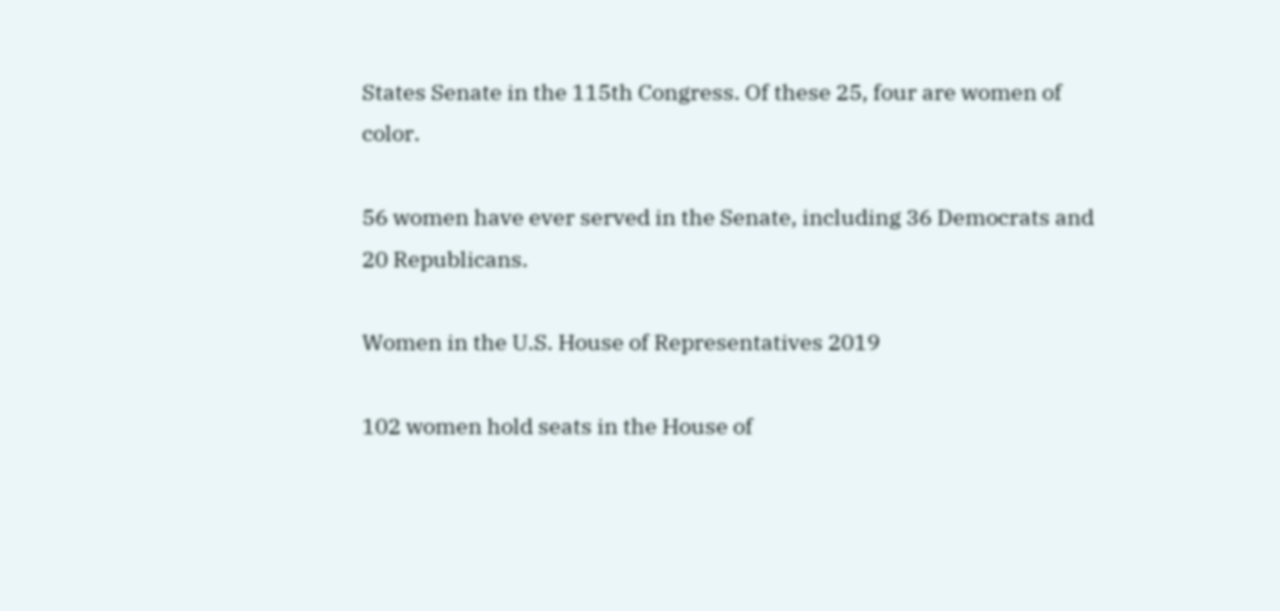States Senate in the 115th Congress. Of these 25, four are women of color.

56 women have ever served in the Senate, including 36 Democrats and 20 Republicans.

Women in the U.S. House of Representatives 2019

102 women hold seats in the House of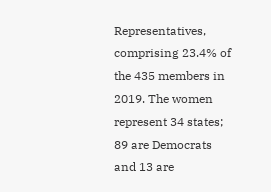Representatives, comprising 23.4% of the 435 members in 2019. The women represent 34 states; 89 are Democrats and 13 are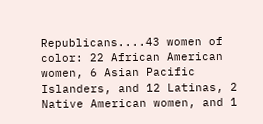Republicans....43 women of color: 22 African American women, 6 Asian Pacific Islanders, and 12 Latinas, 2 Native American women, and 1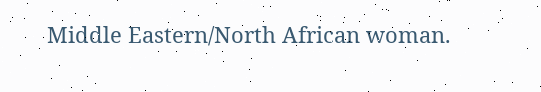Middle Eastern/North African woman.